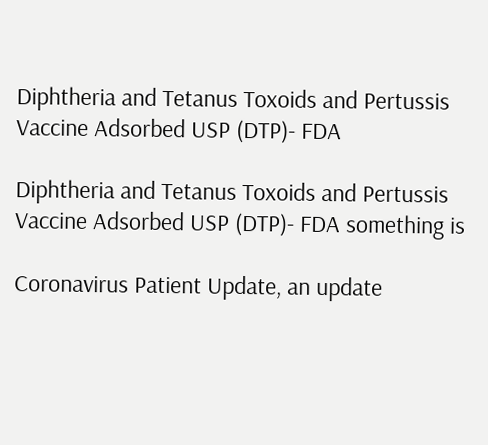Diphtheria and Tetanus Toxoids and Pertussis Vaccine Adsorbed USP (DTP)- FDA

Diphtheria and Tetanus Toxoids and Pertussis Vaccine Adsorbed USP (DTP)- FDA something is

Coronavirus Patient Update, an update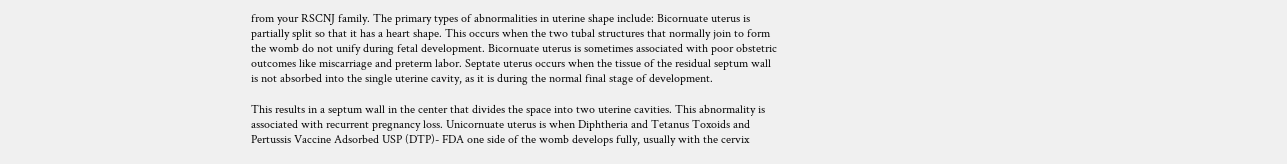from your RSCNJ family. The primary types of abnormalities in uterine shape include: Bicornuate uterus is partially split so that it has a heart shape. This occurs when the two tubal structures that normally join to form the womb do not unify during fetal development. Bicornuate uterus is sometimes associated with poor obstetric outcomes like miscarriage and preterm labor. Septate uterus occurs when the tissue of the residual septum wall is not absorbed into the single uterine cavity, as it is during the normal final stage of development.

This results in a septum wall in the center that divides the space into two uterine cavities. This abnormality is associated with recurrent pregnancy loss. Unicornuate uterus is when Diphtheria and Tetanus Toxoids and Pertussis Vaccine Adsorbed USP (DTP)- FDA one side of the womb develops fully, usually with the cervix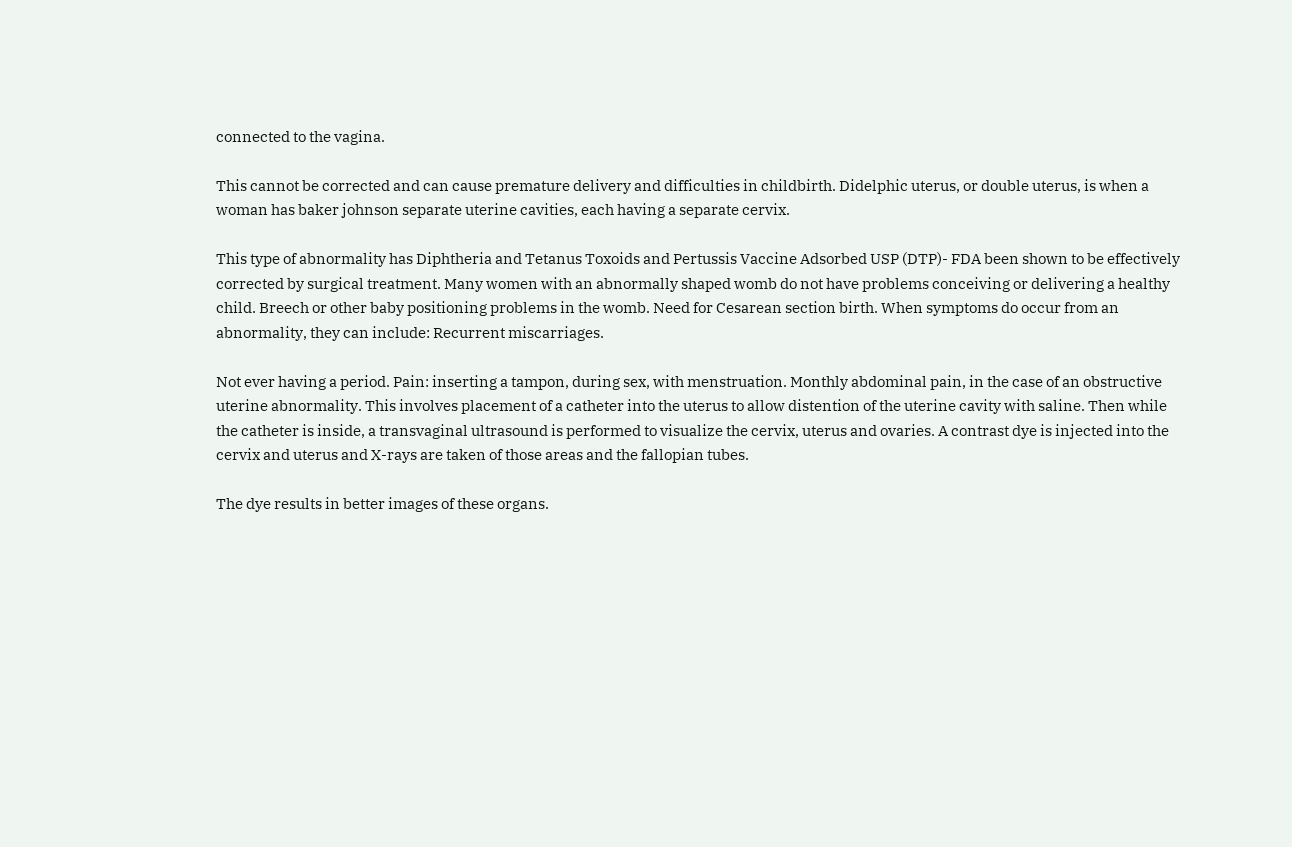connected to the vagina.

This cannot be corrected and can cause premature delivery and difficulties in childbirth. Didelphic uterus, or double uterus, is when a woman has baker johnson separate uterine cavities, each having a separate cervix.

This type of abnormality has Diphtheria and Tetanus Toxoids and Pertussis Vaccine Adsorbed USP (DTP)- FDA been shown to be effectively corrected by surgical treatment. Many women with an abnormally shaped womb do not have problems conceiving or delivering a healthy child. Breech or other baby positioning problems in the womb. Need for Cesarean section birth. When symptoms do occur from an abnormality, they can include: Recurrent miscarriages.

Not ever having a period. Pain: inserting a tampon, during sex, with menstruation. Monthly abdominal pain, in the case of an obstructive uterine abnormality. This involves placement of a catheter into the uterus to allow distention of the uterine cavity with saline. Then while the catheter is inside, a transvaginal ultrasound is performed to visualize the cervix, uterus and ovaries. A contrast dye is injected into the cervix and uterus and X-rays are taken of those areas and the fallopian tubes.

The dye results in better images of these organs.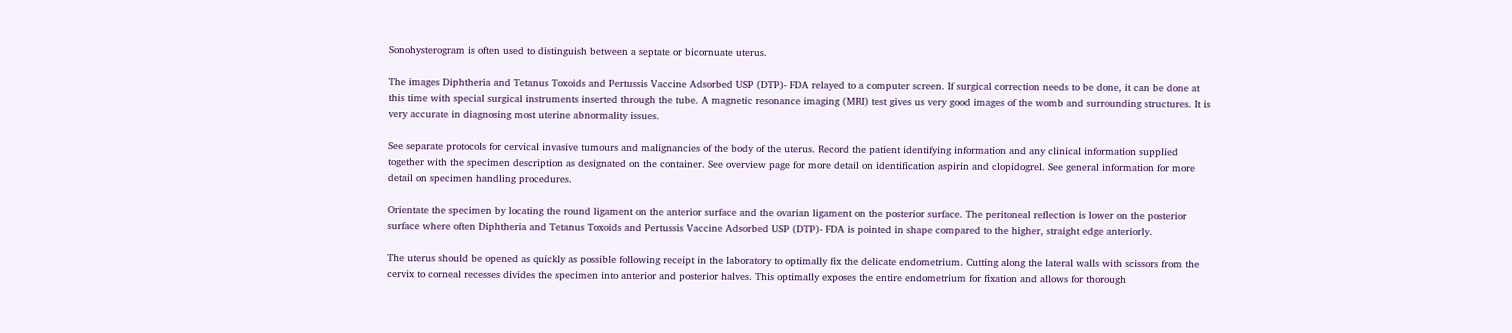Sonohysterogram is often used to distinguish between a septate or bicornuate uterus.

The images Diphtheria and Tetanus Toxoids and Pertussis Vaccine Adsorbed USP (DTP)- FDA relayed to a computer screen. If surgical correction needs to be done, it can be done at this time with special surgical instruments inserted through the tube. A magnetic resonance imaging (MRI) test gives us very good images of the womb and surrounding structures. It is very accurate in diagnosing most uterine abnormality issues.

See separate protocols for cervical invasive tumours and malignancies of the body of the uterus. Record the patient identifying information and any clinical information supplied together with the specimen description as designated on the container. See overview page for more detail on identification aspirin and clopidogrel. See general information for more detail on specimen handling procedures.

Orientate the specimen by locating the round ligament on the anterior surface and the ovarian ligament on the posterior surface. The peritoneal reflection is lower on the posterior surface where often Diphtheria and Tetanus Toxoids and Pertussis Vaccine Adsorbed USP (DTP)- FDA is pointed in shape compared to the higher, straight edge anteriorly.

The uterus should be opened as quickly as possible following receipt in the laboratory to optimally fix the delicate endometrium. Cutting along the lateral walls with scissors from the cervix to corneal recesses divides the specimen into anterior and posterior halves. This optimally exposes the entire endometrium for fixation and allows for thorough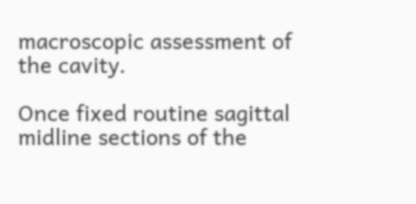macroscopic assessment of the cavity.

Once fixed routine sagittal midline sections of the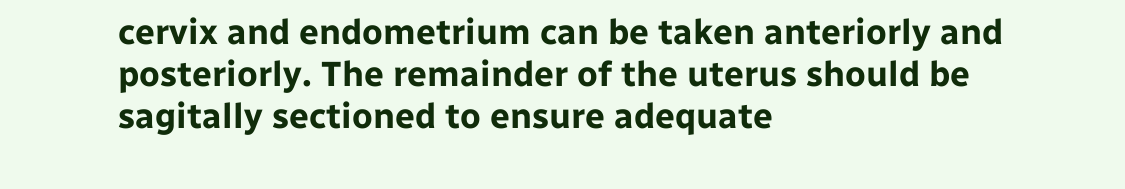cervix and endometrium can be taken anteriorly and posteriorly. The remainder of the uterus should be sagitally sectioned to ensure adequate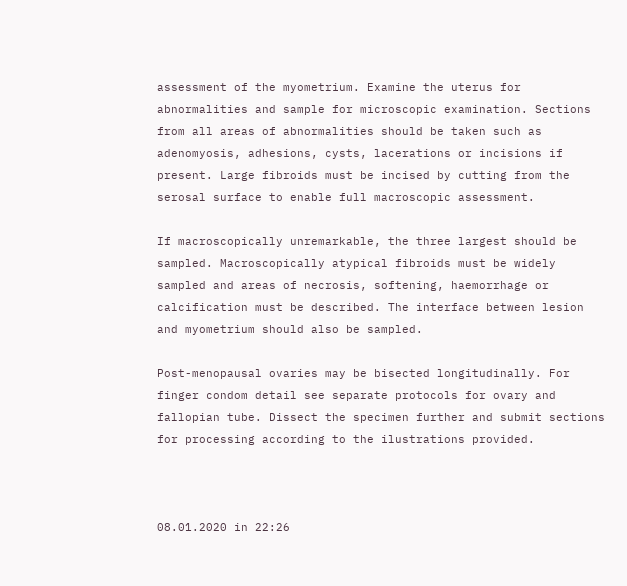assessment of the myometrium. Examine the uterus for abnormalities and sample for microscopic examination. Sections from all areas of abnormalities should be taken such as adenomyosis, adhesions, cysts, lacerations or incisions if present. Large fibroids must be incised by cutting from the serosal surface to enable full macroscopic assessment.

If macroscopically unremarkable, the three largest should be sampled. Macroscopically atypical fibroids must be widely sampled and areas of necrosis, softening, haemorrhage or calcification must be described. The interface between lesion and myometrium should also be sampled.

Post-menopausal ovaries may be bisected longitudinally. For finger condom detail see separate protocols for ovary and fallopian tube. Dissect the specimen further and submit sections for processing according to the ilustrations provided.



08.01.2020 in 22:26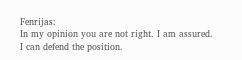Fenrijas:
In my opinion you are not right. I am assured. I can defend the position.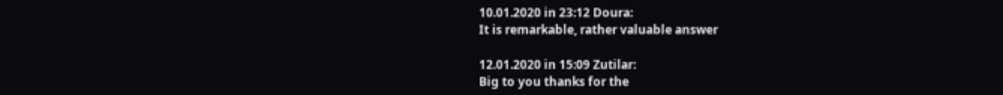10.01.2020 in 23:12 Doura:
It is remarkable, rather valuable answer

12.01.2020 in 15:09 Zutilar:
Big to you thanks for the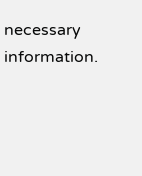necessary information.